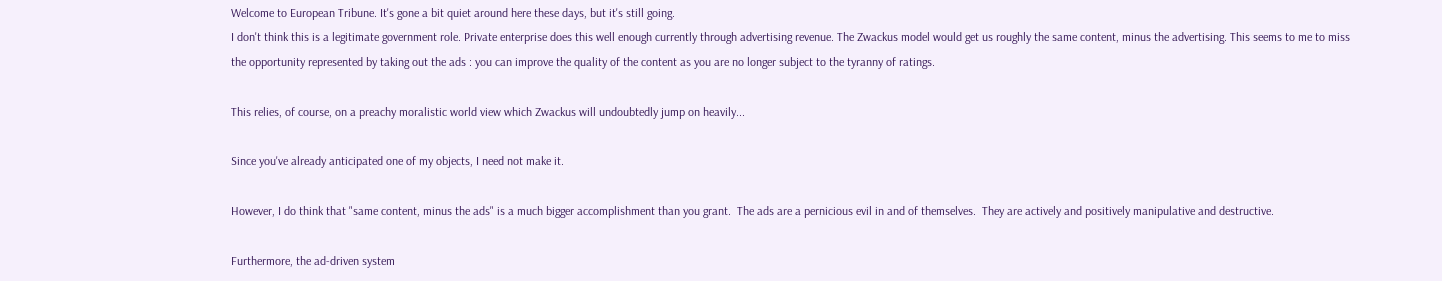Welcome to European Tribune. It's gone a bit quiet around here these days, but it's still going.
I don't think this is a legitimate government role. Private enterprise does this well enough currently through advertising revenue. The Zwackus model would get us roughly the same content, minus the advertising. This seems to me to miss the opportunity represented by taking out the ads : you can improve the quality of the content as you are no longer subject to the tyranny of ratings.

This relies, of course, on a preachy moralistic world view which Zwackus will undoubtedly jump on heavily...

Since you've already anticipated one of my objects, I need not make it.

However, I do think that "same content, minus the ads" is a much bigger accomplishment than you grant.  The ads are a pernicious evil in and of themselves.  They are actively and positively manipulative and destructive.

Furthermore, the ad-driven system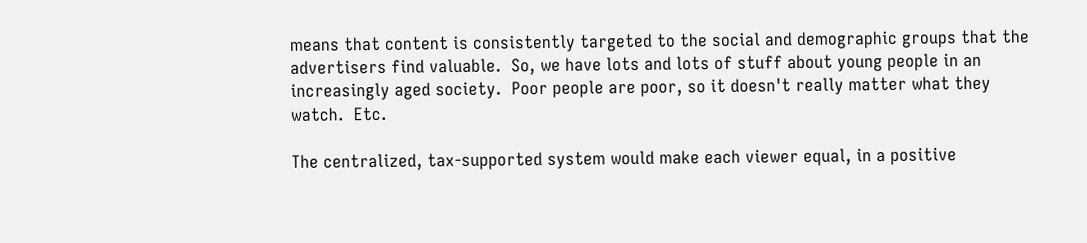means that content is consistently targeted to the social and demographic groups that the advertisers find valuable.  So, we have lots and lots of stuff about young people in an increasingly aged society.  Poor people are poor, so it doesn't really matter what they watch.  Etc.

The centralized, tax-supported system would make each viewer equal, in a positive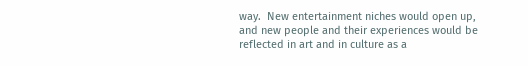way.  New entertainment niches would open up, and new people and their experiences would be reflected in art and in culture as a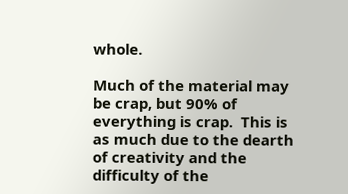whole.

Much of the material may be crap, but 90% of everything is crap.  This is as much due to the dearth of creativity and the difficulty of the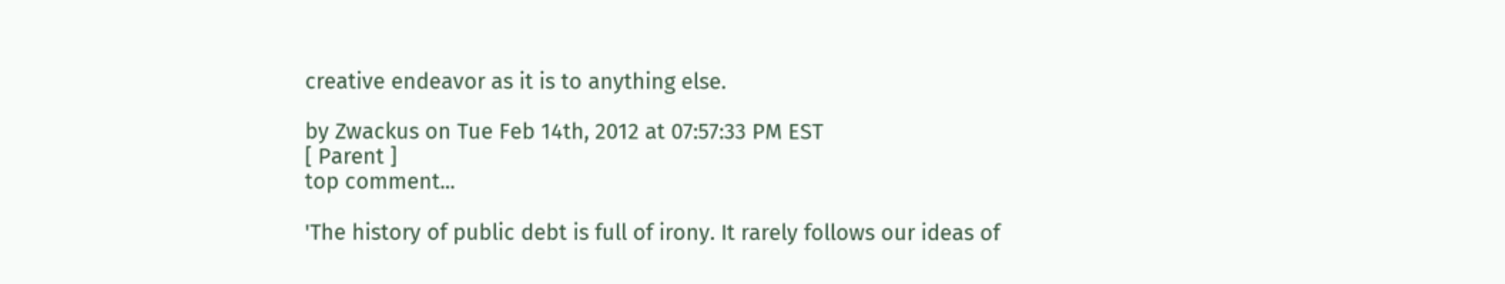creative endeavor as it is to anything else.

by Zwackus on Tue Feb 14th, 2012 at 07:57:33 PM EST
[ Parent ]
top comment...

'The history of public debt is full of irony. It rarely follows our ideas of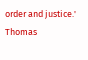order and justice.' Thomas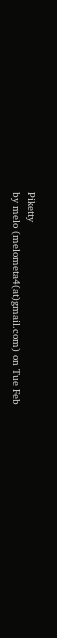Piketty
by melo (melometa4(at)gmail.com) on Tue Feb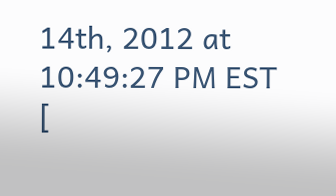14th, 2012 at 10:49:27 PM EST
[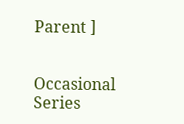Parent ]


Occasional Series